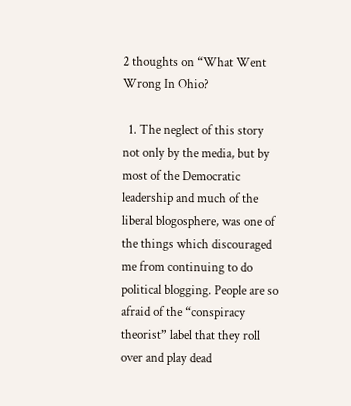2 thoughts on “What Went Wrong In Ohio?

  1. The neglect of this story not only by the media, but by most of the Democratic leadership and much of the liberal blogosphere, was one of the things which discouraged me from continuing to do political blogging. People are so afraid of the “conspiracy theorist” label that they roll over and play dead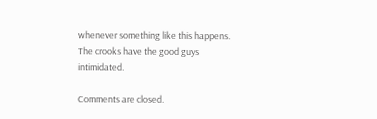whenever something like this happens. The crooks have the good guys intimidated.

Comments are closed.